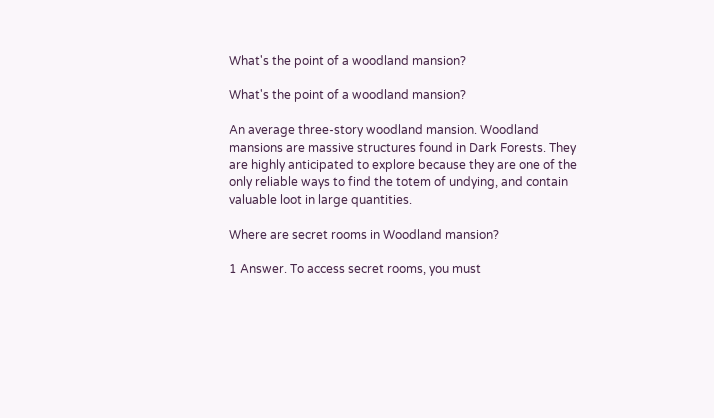What's the point of a woodland mansion?

What's the point of a woodland mansion?

An average three-story woodland mansion. Woodland mansions are massive structures found in Dark Forests. They are highly anticipated to explore because they are one of the only reliable ways to find the totem of undying, and contain valuable loot in large quantities.

Where are secret rooms in Woodland mansion?

1 Answer. To access secret rooms, you must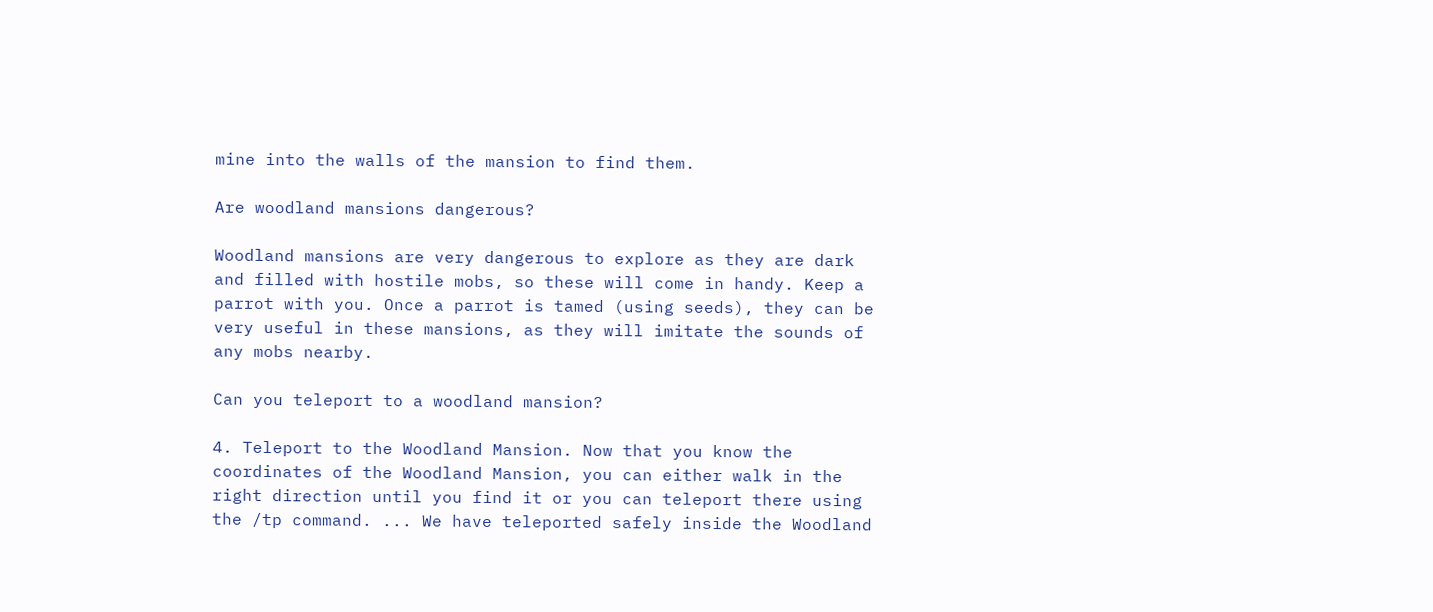mine into the walls of the mansion to find them.

Are woodland mansions dangerous?

Woodland mansions are very dangerous to explore as they are dark and filled with hostile mobs, so these will come in handy. Keep a parrot with you. Once a parrot is tamed (using seeds), they can be very useful in these mansions, as they will imitate the sounds of any mobs nearby.

Can you teleport to a woodland mansion?

4. Teleport to the Woodland Mansion. Now that you know the coordinates of the Woodland Mansion, you can either walk in the right direction until you find it or you can teleport there using the /tp command. ... We have teleported safely inside the Woodland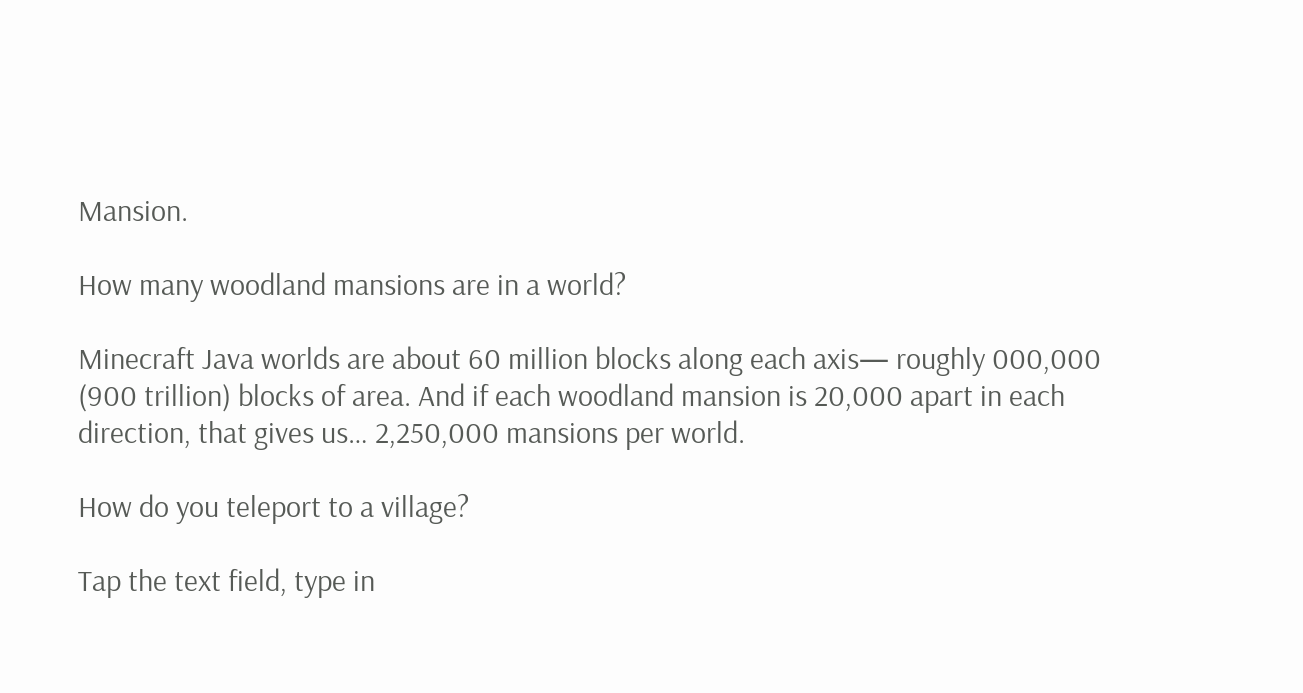Mansion.

How many woodland mansions are in a world?

Minecraft Java worlds are about 60 million blocks along each axis— roughly 000,000 (900 trillion) blocks of area. And if each woodland mansion is 20,000 apart in each direction, that gives us… 2,250,000 mansions per world.

How do you teleport to a village?

Tap the text field, type in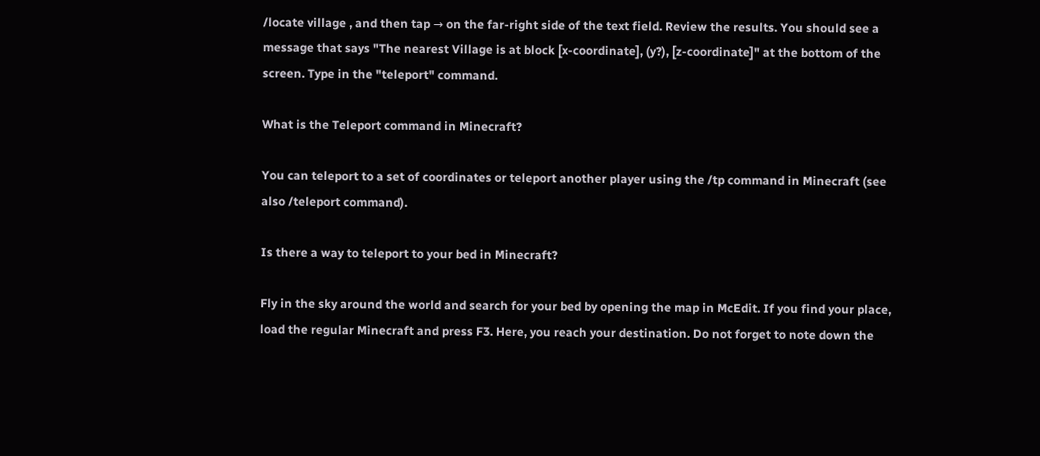/locate village , and then tap → on the far-right side of the text field. Review the results. You should see a message that says "The nearest Village is at block [x-coordinate], (y?), [z-coordinate]" at the bottom of the screen. Type in the "teleport" command.

What is the Teleport command in Minecraft?

You can teleport to a set of coordinates or teleport another player using the /tp command in Minecraft (see also /teleport command).

Is there a way to teleport to your bed in Minecraft?

Fly in the sky around the world and search for your bed by opening the map in McEdit. If you find your place, load the regular Minecraft and press F3. Here, you reach your destination. Do not forget to note down the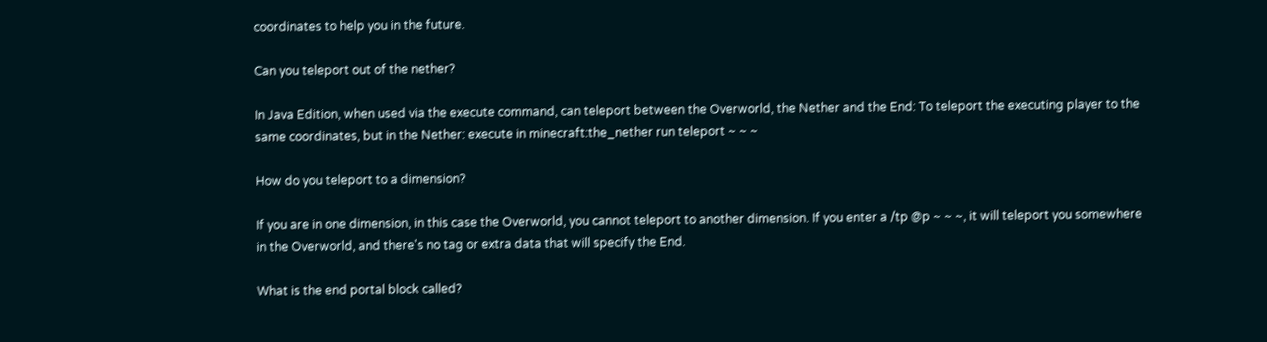coordinates to help you in the future.

Can you teleport out of the nether?

In Java Edition, when used via the execute command, can teleport between the Overworld, the Nether and the End: To teleport the executing player to the same coordinates, but in the Nether: execute in minecraft:the_nether run teleport ~ ~ ~

How do you teleport to a dimension?

If you are in one dimension, in this case the Overworld, you cannot teleport to another dimension. If you enter a /tp @p ~ ~ ~, it will teleport you somewhere in the Overworld, and there's no tag or extra data that will specify the End.

What is the end portal block called?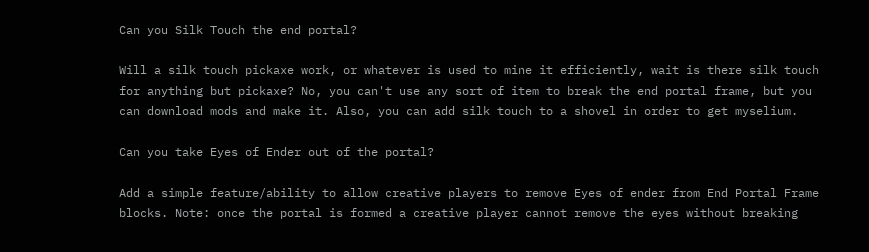Can you Silk Touch the end portal?

Will a silk touch pickaxe work, or whatever is used to mine it efficiently, wait is there silk touch for anything but pickaxe? No, you can't use any sort of item to break the end portal frame, but you can download mods and make it. Also, you can add silk touch to a shovel in order to get myselium.

Can you take Eyes of Ender out of the portal?

Add a simple feature/ability to allow creative players to remove Eyes of ender from End Portal Frame blocks. Note: once the portal is formed a creative player cannot remove the eyes without breaking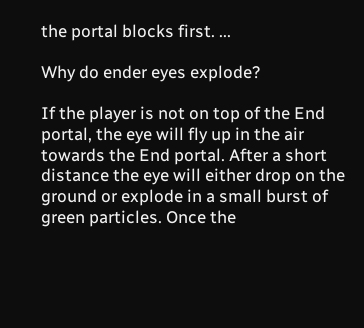the portal blocks first. ...

Why do ender eyes explode?

If the player is not on top of the End portal, the eye will fly up in the air towards the End portal. After a short distance the eye will either drop on the ground or explode in a small burst of green particles. Once the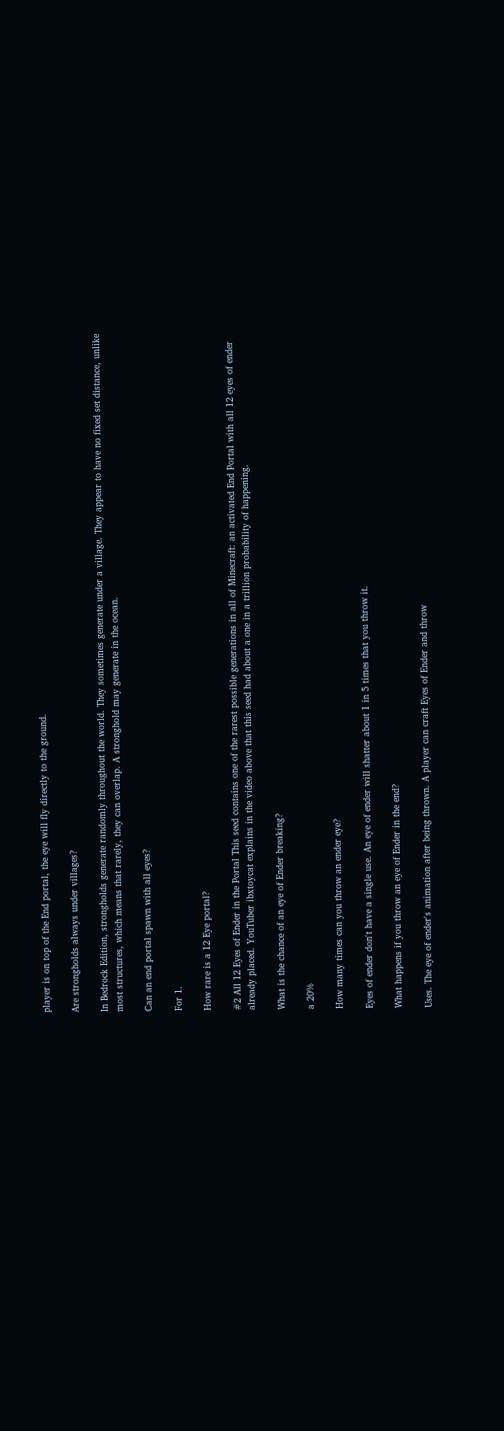player is on top of the End portal, the eye will fly directly to the ground.

Are strongholds always under villages?

In Bedrock Edition, strongholds generate randomly throughout the world. They sometimes generate under a village. They appear to have no fixed set distance, unlike most structures, which means that rarely, they can overlap. A stronghold may generate in the ocean.

Can an end portal spawn with all eyes?

For 1.

How rare is a 12 Eye portal?

#2 All 12 Eyes of Ender in the Portal This seed contains one of the rarest possible generations in all of Minecraft: an activated End Portal with all 12 eyes of ender already placed. YouTuber ibxtoycat explains in the video above that this seed had about a one in a trillion probability of happening.

What is the chance of an eye of Ender breaking?

a 20%

How many times can you throw an ender eye?

Eyes of ender don't have a single use. An eye of ender will shatter about 1 in 5 times that you throw it.

What happens if you throw an eye of Ender in the end?

Uses. The eye of ender's animation after being thrown. A player can craft Eyes of Ender and throw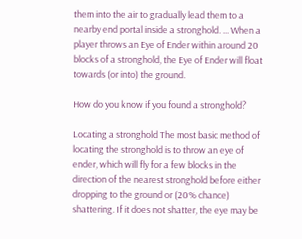them into the air to gradually lead them to a nearby end portal inside a stronghold. ... When a player throws an Eye of Ender within around 20 blocks of a stronghold, the Eye of Ender will float towards (or into) the ground.

How do you know if you found a stronghold?

Locating a stronghold The most basic method of locating the stronghold is to throw an eye of ender, which will fly for a few blocks in the direction of the nearest stronghold before either dropping to the ground or (20% chance) shattering. If it does not shatter, the eye may be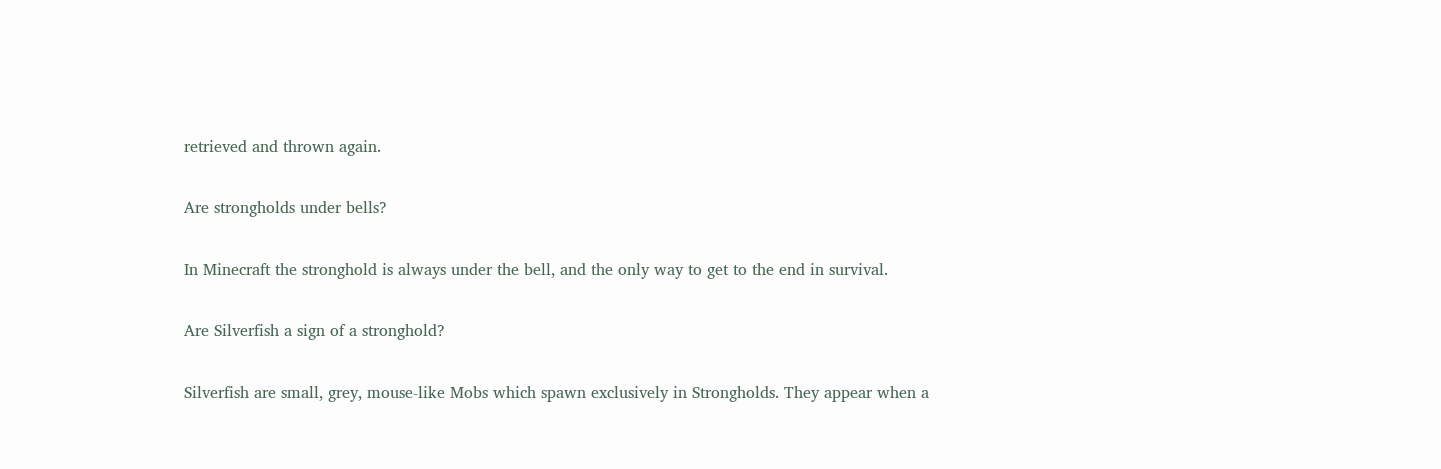retrieved and thrown again.

Are strongholds under bells?

In Minecraft the stronghold is always under the bell, and the only way to get to the end in survival.

Are Silverfish a sign of a stronghold?

Silverfish are small, grey, mouse-like Mobs which spawn exclusively in Strongholds. They appear when a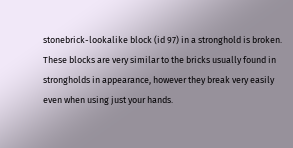stonebrick-lookalike block (id 97) in a stronghold is broken. These blocks are very similar to the bricks usually found in strongholds in appearance, however they break very easily even when using just your hands.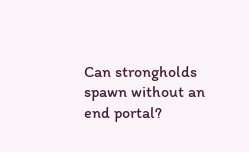Can strongholds spawn without an end portal?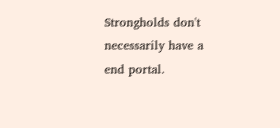Strongholds don't necessarily have a end portal.